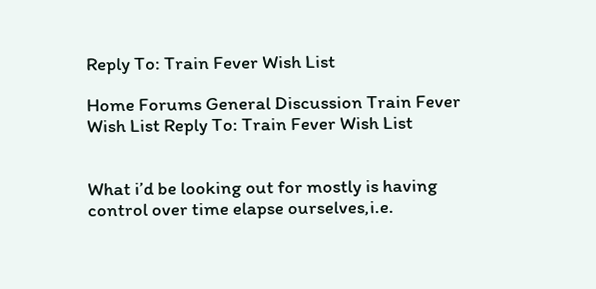Reply To: Train Fever Wish List

Home Forums General Discussion Train Fever Wish List Reply To: Train Fever Wish List


What i’d be looking out for mostly is having control over time elapse ourselves,i.e.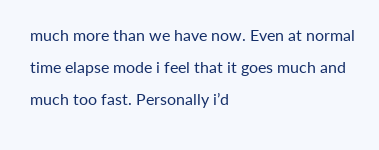much more than we have now. Even at normal time elapse mode i feel that it goes much and much too fast. Personally i’d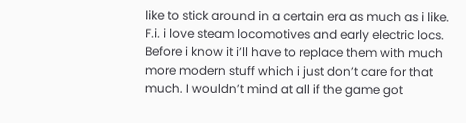like to stick around in a certain era as much as i like. F.i. i love steam locomotives and early electric locs. Before i know it i’ll have to replace them with much more modern stuff which i just don’t care for that much. I wouldn’t mind at all if the game got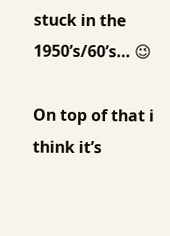stuck in the 1950’s/60’s… 😉

On top of that i think it’s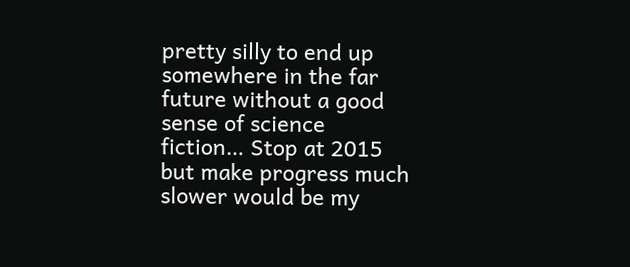pretty silly to end up somewhere in the far future without a good sense of science fiction… Stop at 2015 but make progress much slower would be my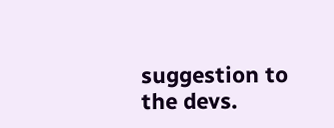suggestion to the devs.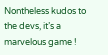Nontheless kudos to the devs, it’s a marvelous game !